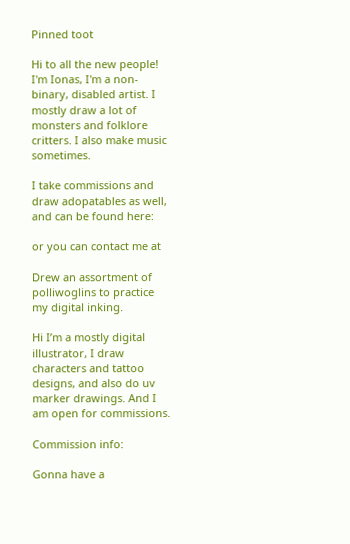Pinned toot

Hi to all the new people! I'm Ionas, I'm a non-binary, disabled artist. I mostly draw a lot of monsters and folklore critters. I also make music sometimes.

I take commissions and draw adopatables as well, and can be found here:

or you can contact me at

Drew an assortment of polliwoglins to practice my digital inking.

Hi I’m a mostly digital illustrator, I draw characters and tattoo designs, and also do uv marker drawings. And I am open for commissions.

Commission info:

Gonna have a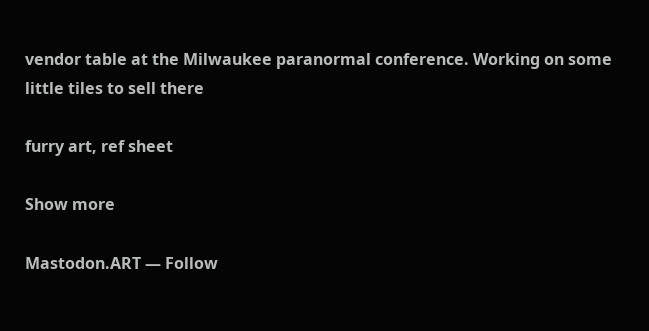vendor table at the Milwaukee paranormal conference. Working on some little tiles to sell there

furry art, ref sheet

Show more

Mastodon.ART — Follow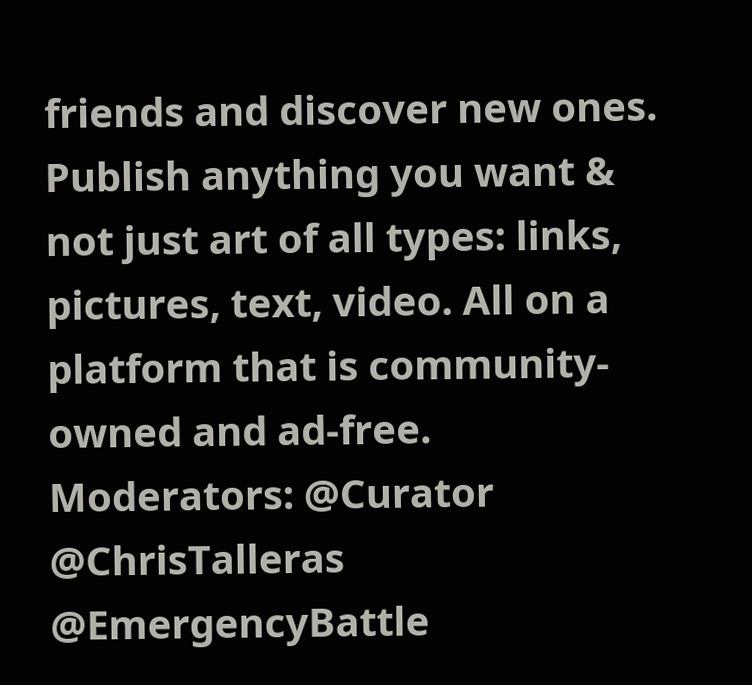friends and discover new ones. Publish anything you want & not just art of all types: links, pictures, text, video. All on a platform that is community-owned and ad-free. Moderators: @Curator @ChrisTalleras @EmergencyBattle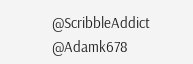@ScribbleAddict @Adamk678